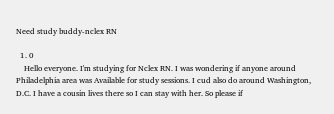Need study buddy-nclex RN

  1. 0
    Hello everyone. I'm studying for Nclex RN. I was wondering if anyone around Philadelphia area was Available for study sessions. I cud also do around Washington, D.C. I have a cousin lives there so I can stay with her. So please if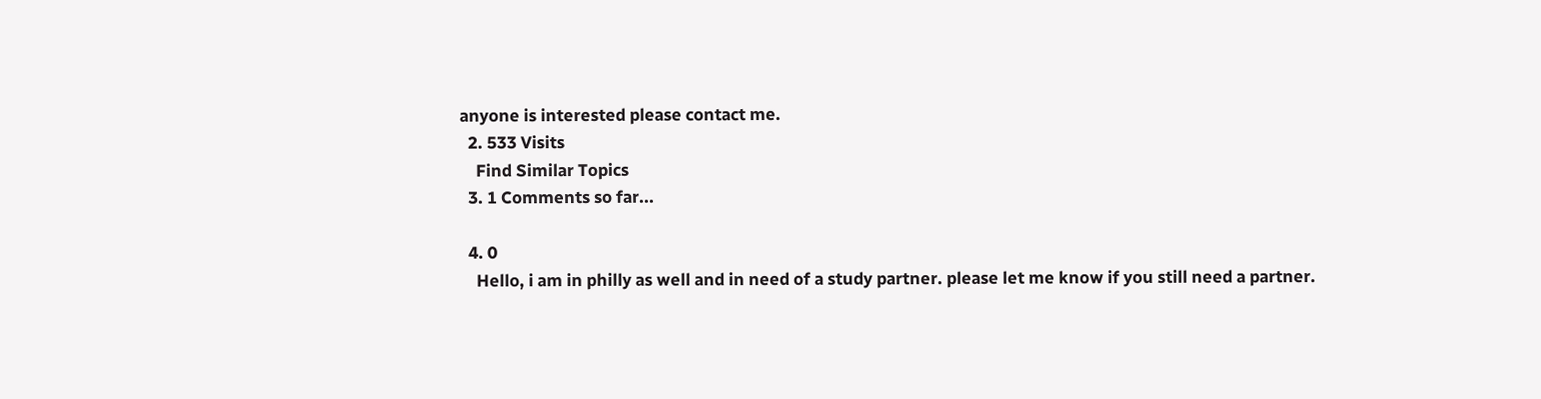anyone is interested please contact me.
  2. 533 Visits
    Find Similar Topics
  3. 1 Comments so far...

  4. 0
    Hello, i am in philly as well and in need of a study partner. please let me know if you still need a partner.